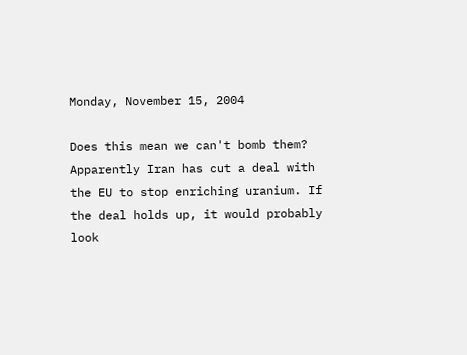Monday, November 15, 2004

Does this mean we can't bomb them?
Apparently Iran has cut a deal with the EU to stop enriching uranium. If the deal holds up, it would probably look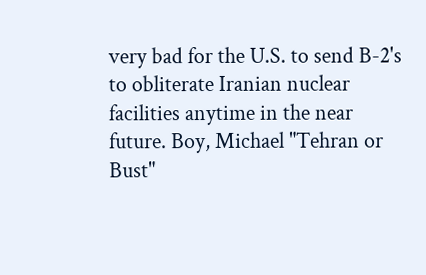very bad for the U.S. to send B-2's to obliterate Iranian nuclear facilities anytime in the near future. Boy, Michael "Tehran or Bust"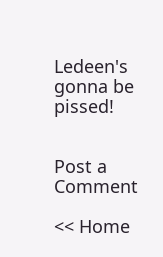Ledeen's gonna be pissed!


Post a Comment

<< Home